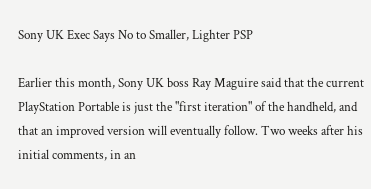Sony UK Exec Says No to Smaller, Lighter PSP

Earlier this month, Sony UK boss Ray Maguire said that the current PlayStation Portable is just the "first iteration" of the handheld, and that an improved version will eventually follow. Two weeks after his initial comments, in an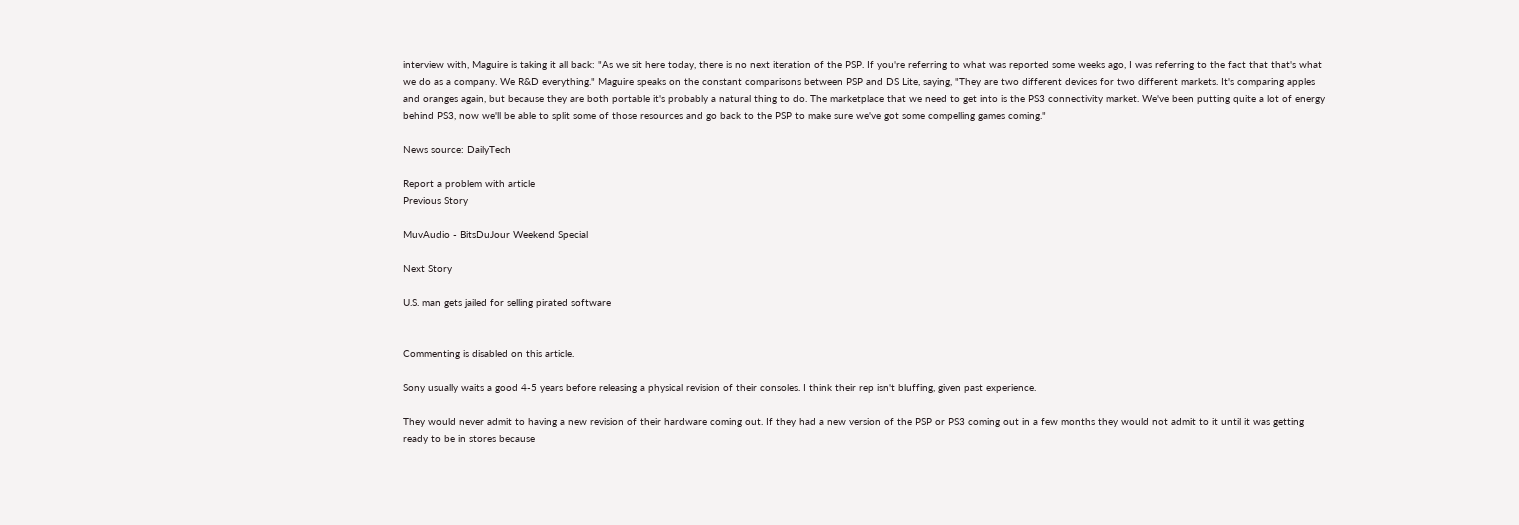interview with, Maguire is taking it all back: "As we sit here today, there is no next iteration of the PSP. If you're referring to what was reported some weeks ago, I was referring to the fact that that's what we do as a company. We R&D everything." Maguire speaks on the constant comparisons between PSP and DS Lite, saying, "They are two different devices for two different markets. It's comparing apples and oranges again, but because they are both portable it's probably a natural thing to do. The marketplace that we need to get into is the PS3 connectivity market. We've been putting quite a lot of energy behind PS3, now we'll be able to split some of those resources and go back to the PSP to make sure we've got some compelling games coming."

News source: DailyTech

Report a problem with article
Previous Story

MuvAudio - BitsDuJour Weekend Special

Next Story

U.S. man gets jailed for selling pirated software


Commenting is disabled on this article.

Sony usually waits a good 4-5 years before releasing a physical revision of their consoles. I think their rep isn't bluffing, given past experience.

They would never admit to having a new revision of their hardware coming out. If they had a new version of the PSP or PS3 coming out in a few months they would not admit to it until it was getting ready to be in stores because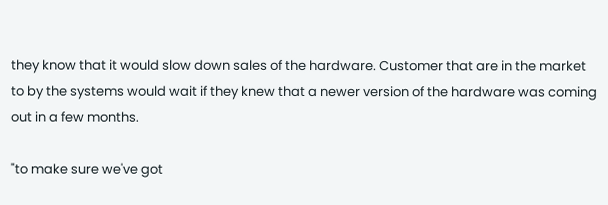they know that it would slow down sales of the hardware. Customer that are in the market to by the systems would wait if they knew that a newer version of the hardware was coming out in a few months.

"to make sure we've got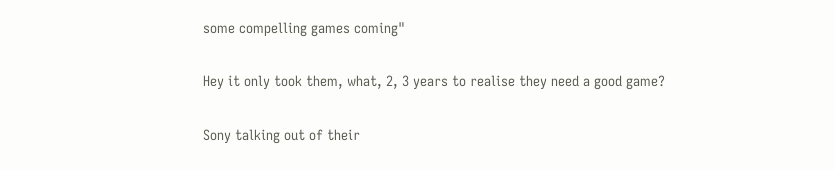some compelling games coming"

Hey it only took them, what, 2, 3 years to realise they need a good game?

Sony talking out of their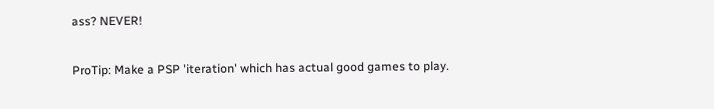ass? NEVER!

ProTip: Make a PSP 'iteration' which has actual good games to play.